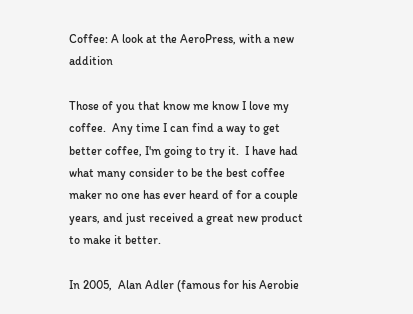Coffee: A look at the AeroPress, with a new addition

Those of you that know me know I love my coffee.  Any time I can find a way to get better coffee, I'm going to try it.  I have had what many consider to be the best coffee maker no one has ever heard of for a couple years, and just received a great new product to make it better.

In 2005,  Alan Adler (famous for his Aerobie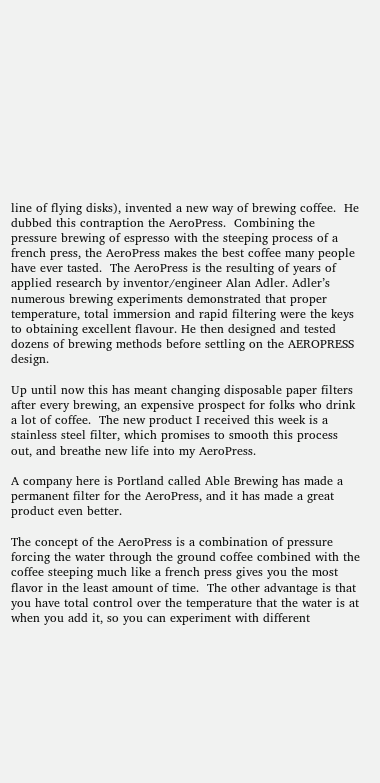line of flying disks), invented a new way of brewing coffee.  He dubbed this contraption the AeroPress.  Combining the pressure brewing of espresso with the steeping process of a french press, the AeroPress makes the best coffee many people have ever tasted.  The AeroPress is the resulting of years of applied research by inventor/engineer Alan Adler. Adler’s numerous brewing experiments demonstrated that proper temperature, total immersion and rapid filtering were the keys to obtaining excellent flavour. He then designed and tested dozens of brewing methods before settling on the AEROPRESS design.

Up until now this has meant changing disposable paper filters after every brewing, an expensive prospect for folks who drink a lot of coffee.  The new product I received this week is a stainless steel filter, which promises to smooth this process out, and breathe new life into my AeroPress.

A company here is Portland called Able Brewing has made a permanent filter for the AeroPress, and it has made a great product even better.

The concept of the AeroPress is a combination of pressure forcing the water through the ground coffee combined with the coffee steeping much like a french press gives you the most flavor in the least amount of time.  The other advantage is that you have total control over the temperature that the water is at when you add it, so you can experiment with different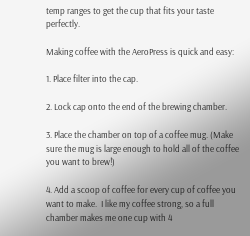temp ranges to get the cup that fits your taste perfectly.

Making coffee with the AeroPress is quick and easy:

1. Place filter into the cap.

2. Lock cap onto the end of the brewing chamber.

3. Place the chamber on top of a coffee mug. (Make sure the mug is large enough to hold all of the coffee you want to brew!)

4. Add a scoop of coffee for every cup of coffee you want to make.  I like my coffee strong, so a full chamber makes me one cup with 4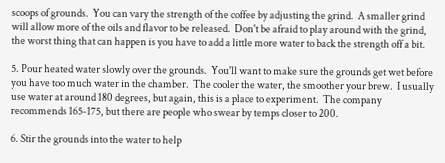scoops of grounds.  You can vary the strength of the coffee by adjusting the grind.  A smaller grind will allow more of the oils and flavor to be released.  Don't be afraid to play around with the grind, the worst thing that can happen is you have to add a little more water to back the strength off a bit.

5. Pour heated water slowly over the grounds.  You'll want to make sure the grounds get wet before you have too much water in the chamber.  The cooler the water, the smoother your brew.  I usually use water at around 180 degrees, but again, this is a place to experiment.  The company recommends 165-175, but there are people who swear by temps closer to 200.

6. Stir the grounds into the water to help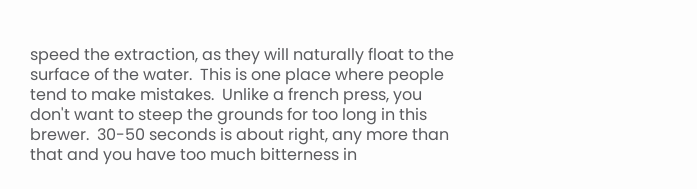speed the extraction, as they will naturally float to the surface of the water.  This is one place where people tend to make mistakes.  Unlike a french press, you don't want to steep the grounds for too long in this brewer.  30-50 seconds is about right, any more than that and you have too much bitterness in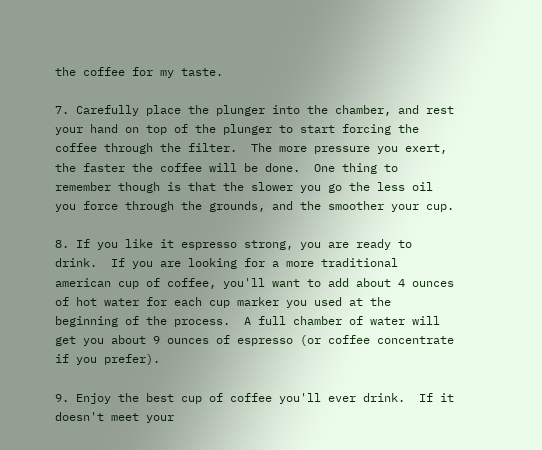the coffee for my taste.

7. Carefully place the plunger into the chamber, and rest your hand on top of the plunger to start forcing the coffee through the filter.  The more pressure you exert, the faster the coffee will be done.  One thing to remember though is that the slower you go the less oil you force through the grounds, and the smoother your cup.

8. If you like it espresso strong, you are ready to drink.  If you are looking for a more traditional american cup of coffee, you'll want to add about 4 ounces of hot water for each cup marker you used at the beginning of the process.  A full chamber of water will get you about 9 ounces of espresso (or coffee concentrate if you prefer).

9. Enjoy the best cup of coffee you'll ever drink.  If it doesn't meet your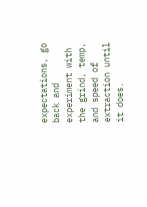expectations, go back and experiment with the grind, temp, and speed of extraction until it does.